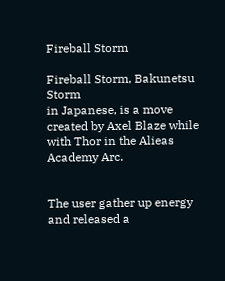Fireball Storm

Fireball Storm, Bakunetsu Storm
in Japanese, is a move created by Axel Blaze while with Thor in the Alieas Academy Arc.


The user gather up energy and released a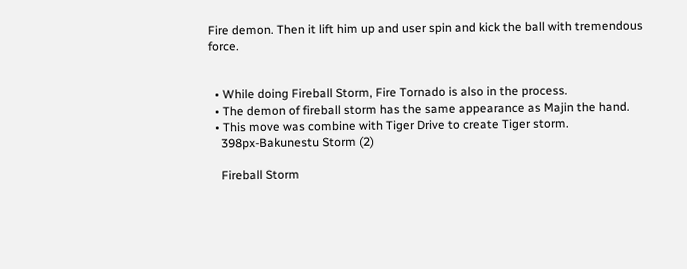Fire demon. Then it lift him up and user spin and kick the ball with tremendous force.


  • While doing Fireball Storm, Fire Tornado is also in the process.
  • The demon of fireball storm has the same appearance as Majin the hand.
  • This move was combine with Tiger Drive to create Tiger storm.
    398px-Bakunestu Storm (2)

    Fireball Storm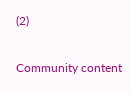(2)

Community content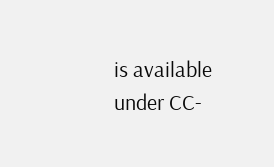is available under CC-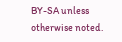BY-SA unless otherwise noted.